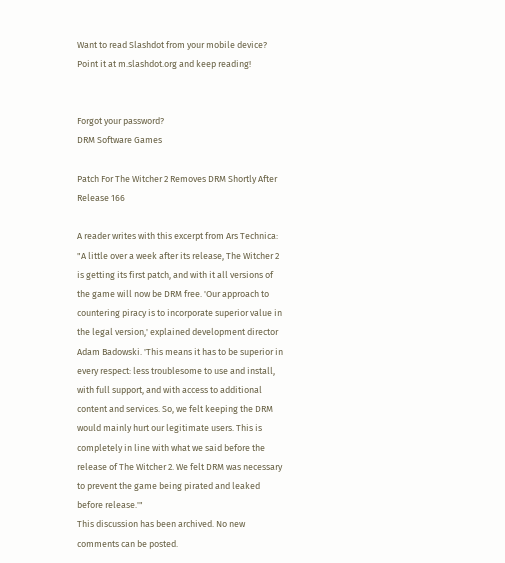Want to read Slashdot from your mobile device? Point it at m.slashdot.org and keep reading!


Forgot your password?
DRM Software Games

Patch For The Witcher 2 Removes DRM Shortly After Release 166

A reader writes with this excerpt from Ars Technica: "A little over a week after its release, The Witcher 2 is getting its first patch, and with it all versions of the game will now be DRM free. 'Our approach to countering piracy is to incorporate superior value in the legal version,' explained development director Adam Badowski. 'This means it has to be superior in every respect: less troublesome to use and install, with full support, and with access to additional content and services. So, we felt keeping the DRM would mainly hurt our legitimate users. This is completely in line with what we said before the release of The Witcher 2. We felt DRM was necessary to prevent the game being pirated and leaked before release.'"
This discussion has been archived. No new comments can be posted.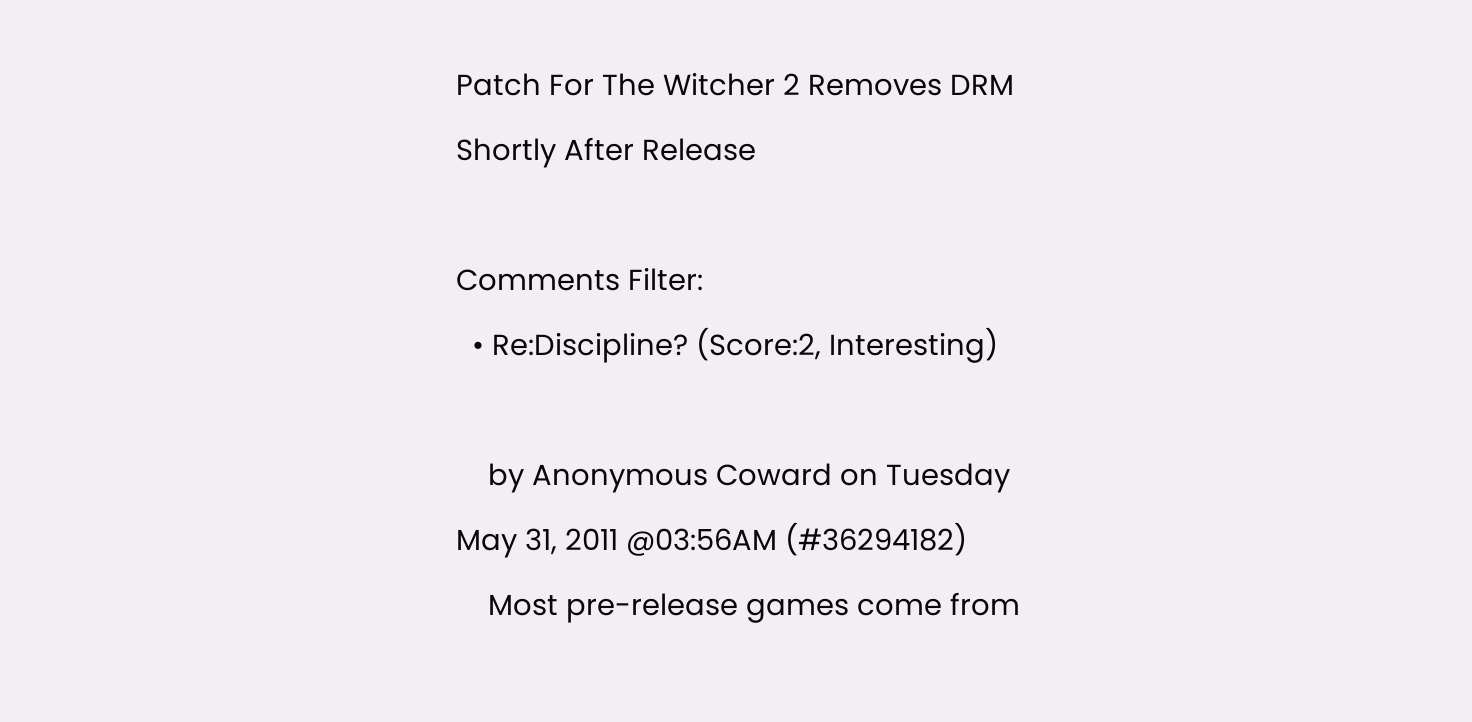Patch For The Witcher 2 Removes DRM Shortly After Release

Comments Filter:
  • Re:Discipline? (Score:2, Interesting)

    by Anonymous Coward on Tuesday May 31, 2011 @03:56AM (#36294182)
    Most pre-release games come from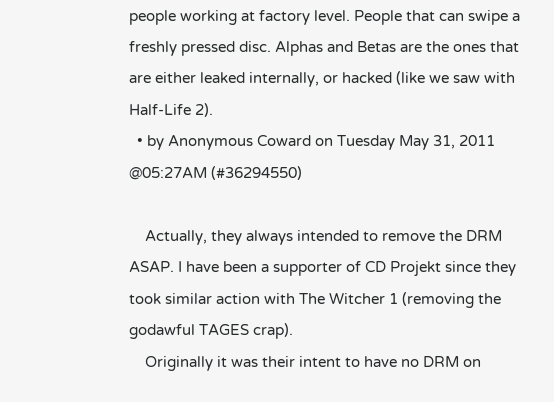people working at factory level. People that can swipe a freshly pressed disc. Alphas and Betas are the ones that are either leaked internally, or hacked (like we saw with Half-Life 2).
  • by Anonymous Coward on Tuesday May 31, 2011 @05:27AM (#36294550)

    Actually, they always intended to remove the DRM ASAP. I have been a supporter of CD Projekt since they took similar action with The Witcher 1 (removing the godawful TAGES crap).
    Originally it was their intent to have no DRM on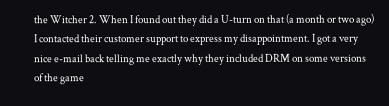the Witcher 2. When I found out they did a U-turn on that (a month or two ago) I contacted their customer support to express my disappointment. I got a very nice e-mail back telling me exactly why they included DRM on some versions of the game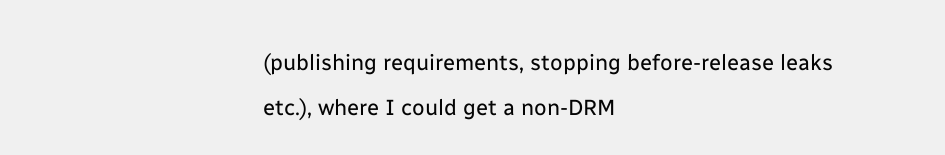(publishing requirements, stopping before-release leaks etc.), where I could get a non-DRM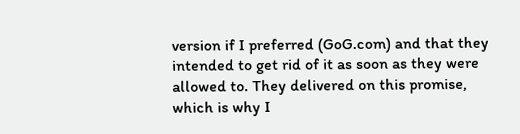version if I preferred (GoG.com) and that they intended to get rid of it as soon as they were allowed to. They delivered on this promise, which is why I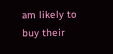am likely to buy their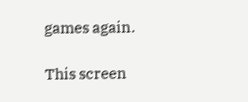games again.

This screen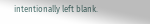intentionally left blank.